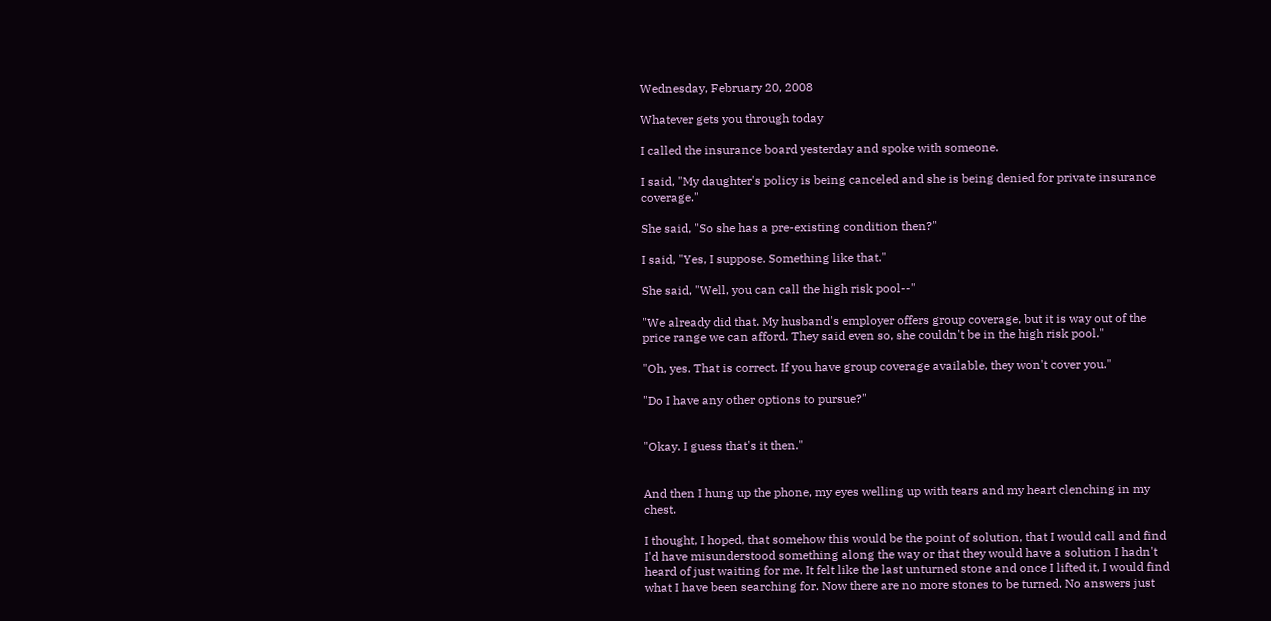Wednesday, February 20, 2008

Whatever gets you through today

I called the insurance board yesterday and spoke with someone.

I said, "My daughter's policy is being canceled and she is being denied for private insurance coverage."

She said, "So she has a pre-existing condition then?"

I said, "Yes, I suppose. Something like that."

She said, "Well, you can call the high risk pool--"

"We already did that. My husband's employer offers group coverage, but it is way out of the price range we can afford. They said even so, she couldn't be in the high risk pool."

"Oh, yes. That is correct. If you have group coverage available, they won't cover you."

"Do I have any other options to pursue?"


"Okay. I guess that's it then."


And then I hung up the phone, my eyes welling up with tears and my heart clenching in my chest.

I thought, I hoped, that somehow this would be the point of solution, that I would call and find I'd have misunderstood something along the way or that they would have a solution I hadn't heard of just waiting for me. It felt like the last unturned stone and once I lifted it, I would find what I have been searching for. Now there are no more stones to be turned. No answers just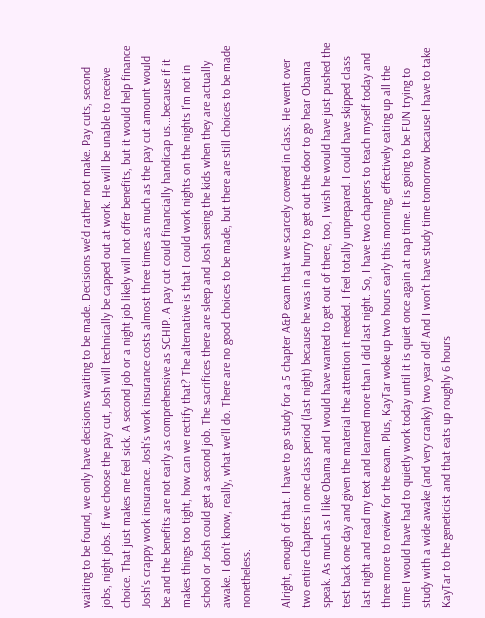waiting to be found, we only have decisions waiting to be made. Decisions we'd rather not make. Pay cuts, second jobs, night jobs. If we choose the pay cut, Josh will technically be capped out at work. He will be unable to receive choice. That just makes me feel sick. A second job or a night job likely will not offer benefits, but it would help finance Josh's crappy work insurance. Josh's work insurance costs almost three times as much as the pay cut amount would be and the benefits are not early as comprehensive as SCHIP. A pay cut could financially handicap us...because if it makes things too tight, how can we rectify that? The alternative is that I could work nights on the nights I'm not in school or Josh could get a second job. The sacrifices there are sleep and Josh seeing the kids when they are actually awake. I don't know, really, what we'll do. There are no good choices to be made, but there are still choices to be made nonetheless.

Alright, enough of that. I have to go study for a 5 chapter A&P exam that we scarcely covered in class. He went over two entire chapters in one class period (last night) because he was in a hurry to get out the door to go hear Obama speak. As much as I like Obama and I would have wanted to get out of there, too, I wish he would have just pushed the test back one day and given the material the attention it needed. I feel totally unprepared. I could have skipped class last night and read my text and learned more than I did last night. So, I have two chapters to teach myself today and three more to review for the exam. Plus, KayTar woke up two hours early this morning, effectively eating up all the time I would have had to quietly work today until it is quiet once again at nap time. It is going to be FUN trying to study with a wide awake (and very cranky) two year old! And I won't have study time tomorrow because I have to take KayTar to the geneticist and that eats up roughly 6 hours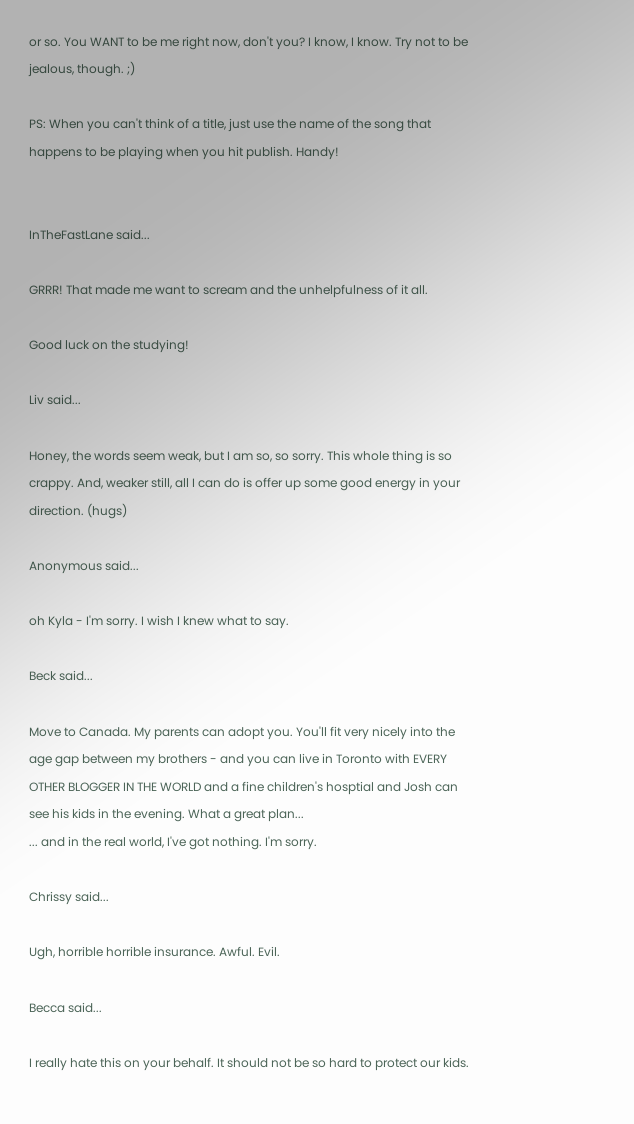or so. You WANT to be me right now, don't you? I know, I know. Try not to be jealous, though. ;)

PS: When you can't think of a title, just use the name of the song that happens to be playing when you hit publish. Handy!


InTheFastLane said...

GRRR! That made me want to scream and the unhelpfulness of it all.

Good luck on the studying!

Liv said...

Honey, the words seem weak, but I am so, so sorry. This whole thing is so crappy. And, weaker still, all I can do is offer up some good energy in your direction. (hugs)

Anonymous said...

oh Kyla - I'm sorry. I wish I knew what to say.

Beck said...

Move to Canada. My parents can adopt you. You'll fit very nicely into the age gap between my brothers - and you can live in Toronto with EVERY OTHER BLOGGER IN THE WORLD and a fine children's hosptial and Josh can see his kids in the evening. What a great plan...
... and in the real world, I've got nothing. I'm sorry.

Chrissy said...

Ugh, horrible horrible insurance. Awful. Evil.

Becca said...

I really hate this on your behalf. It should not be so hard to protect our kids.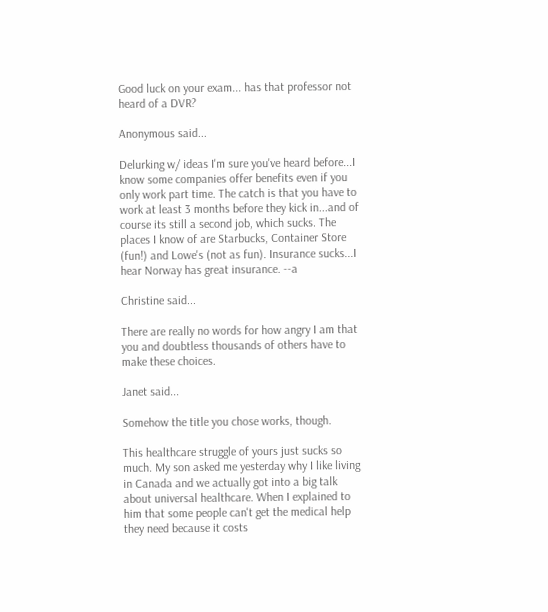Good luck on your exam... has that professor not heard of a DVR?

Anonymous said...

Delurking w/ ideas I'm sure you've heard before...I know some companies offer benefits even if you only work part time. The catch is that you have to work at least 3 months before they kick in...and of course its still a second job, which sucks. The places I know of are Starbucks, Container Store (fun!) and Lowe's (not as fun). Insurance sucks...I hear Norway has great insurance. --a

Christine said...

There are really no words for how angry I am that you and doubtless thousands of others have to make these choices.

Janet said...

Somehow the title you chose works, though.

This healthcare struggle of yours just sucks so much. My son asked me yesterday why I like living in Canada and we actually got into a big talk about universal healthcare. When I explained to him that some people can't get the medical help they need because it costs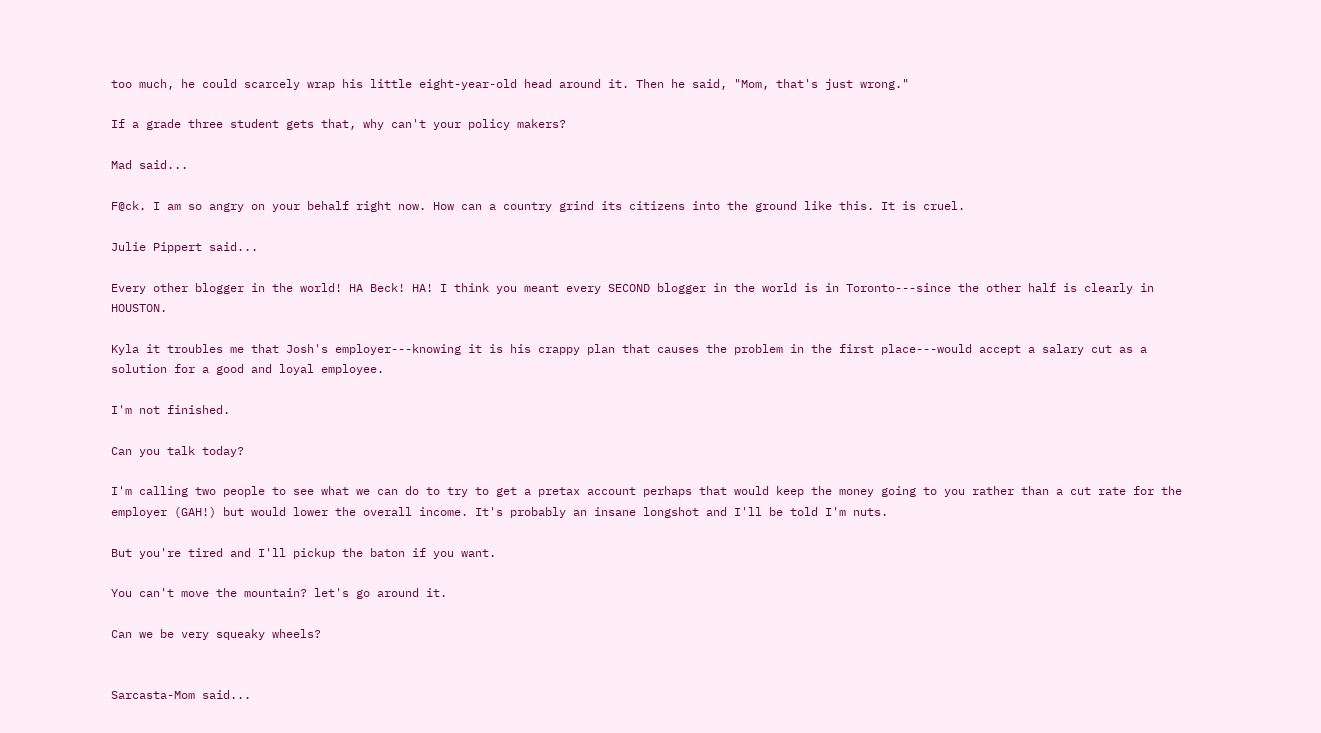too much, he could scarcely wrap his little eight-year-old head around it. Then he said, "Mom, that's just wrong."

If a grade three student gets that, why can't your policy makers?

Mad said...

F@ck. I am so angry on your behalf right now. How can a country grind its citizens into the ground like this. It is cruel.

Julie Pippert said...

Every other blogger in the world! HA Beck! HA! I think you meant every SECOND blogger in the world is in Toronto---since the other half is clearly in HOUSTON.

Kyla it troubles me that Josh's employer---knowing it is his crappy plan that causes the problem in the first place---would accept a salary cut as a solution for a good and loyal employee.

I'm not finished.

Can you talk today?

I'm calling two people to see what we can do to try to get a pretax account perhaps that would keep the money going to you rather than a cut rate for the employer (GAH!) but would lower the overall income. It's probably an insane longshot and I'll be told I'm nuts.

But you're tired and I'll pickup the baton if you want.

You can't move the mountain? let's go around it.

Can we be very squeaky wheels?


Sarcasta-Mom said...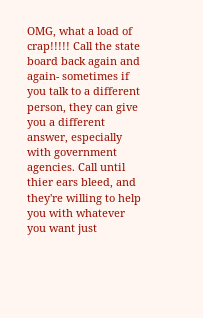OMG, what a load of crap!!!!! Call the state board back again and again- sometimes if you talk to a different person, they can give you a different answer, especially with government agencies. Call until thier ears bleed, and they're willing to help you with whatever you want just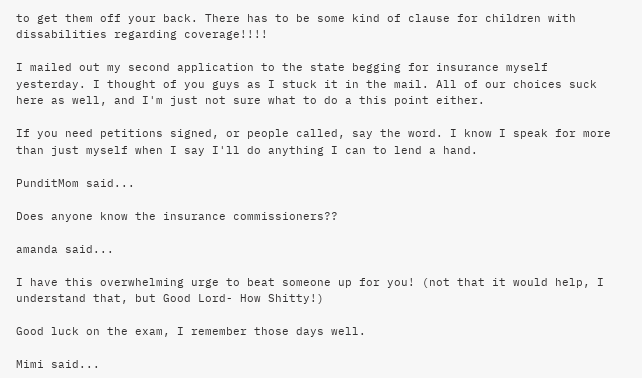to get them off your back. There has to be some kind of clause for children with dissabilities regarding coverage!!!!

I mailed out my second application to the state begging for insurance myself yesterday. I thought of you guys as I stuck it in the mail. All of our choices suck here as well, and I'm just not sure what to do a this point either.

If you need petitions signed, or people called, say the word. I know I speak for more than just myself when I say I'll do anything I can to lend a hand.

PunditMom said...

Does anyone know the insurance commissioners??

amanda said...

I have this overwhelming urge to beat someone up for you! (not that it would help, I understand that, but Good Lord- How Shitty!)

Good luck on the exam, I remember those days well.

Mimi said...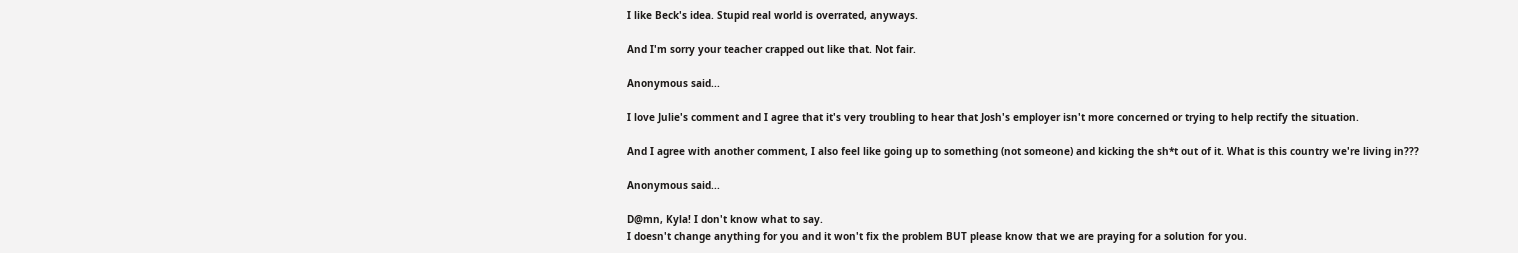I like Beck's idea. Stupid real world is overrated, anyways.

And I'm sorry your teacher crapped out like that. Not fair.

Anonymous said...

I love Julie's comment and I agree that it's very troubling to hear that Josh's employer isn't more concerned or trying to help rectify the situation.

And I agree with another comment, I also feel like going up to something (not someone) and kicking the sh*t out of it. What is this country we're living in???

Anonymous said...

D@mn, Kyla! I don't know what to say.
I doesn't change anything for you and it won't fix the problem BUT please know that we are praying for a solution for you.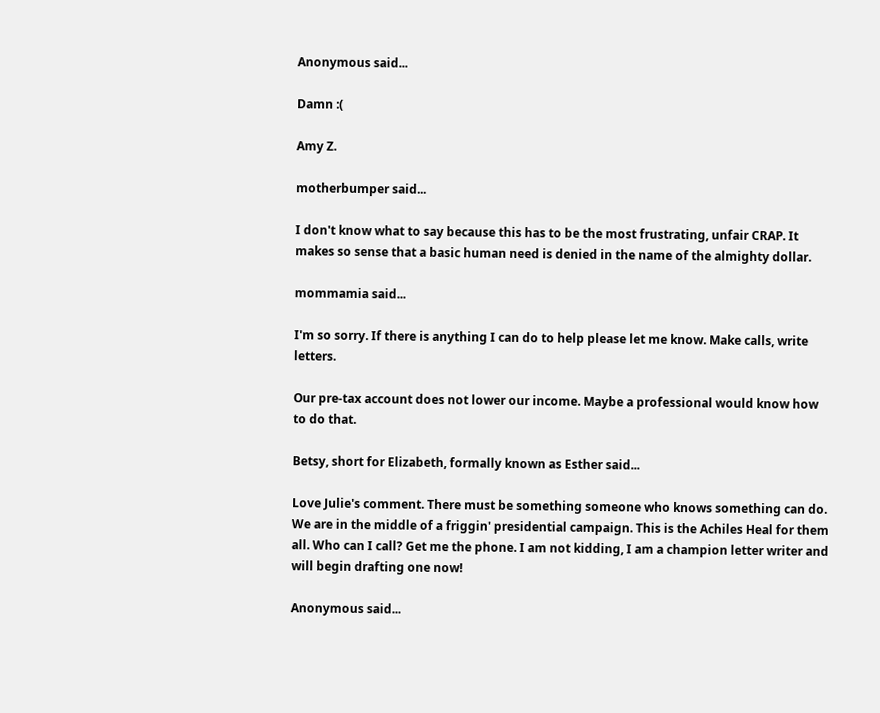Anonymous said...

Damn :(

Amy Z.

motherbumper said...

I don't know what to say because this has to be the most frustrating, unfair CRAP. It makes so sense that a basic human need is denied in the name of the almighty dollar.

mommamia said...

I'm so sorry. If there is anything I can do to help please let me know. Make calls, write letters.

Our pre-tax account does not lower our income. Maybe a professional would know how to do that.

Betsy, short for Elizabeth, formally known as Esther said...

Love Julie's comment. There must be something someone who knows something can do. We are in the middle of a friggin' presidential campaign. This is the Achiles Heal for them all. Who can I call? Get me the phone. I am not kidding, I am a champion letter writer and will begin drafting one now!

Anonymous said...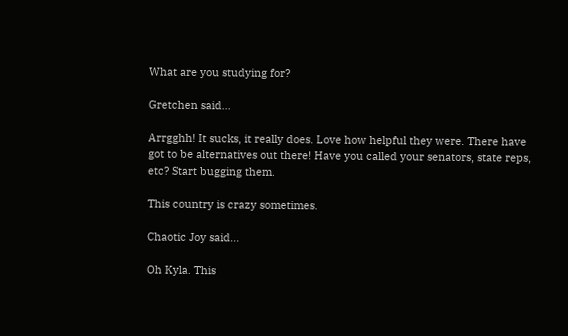What are you studying for?

Gretchen said...

Arrgghh! It sucks, it really does. Love how helpful they were. There have got to be alternatives out there! Have you called your senators, state reps, etc? Start bugging them.

This country is crazy sometimes.

Chaotic Joy said...

Oh Kyla. This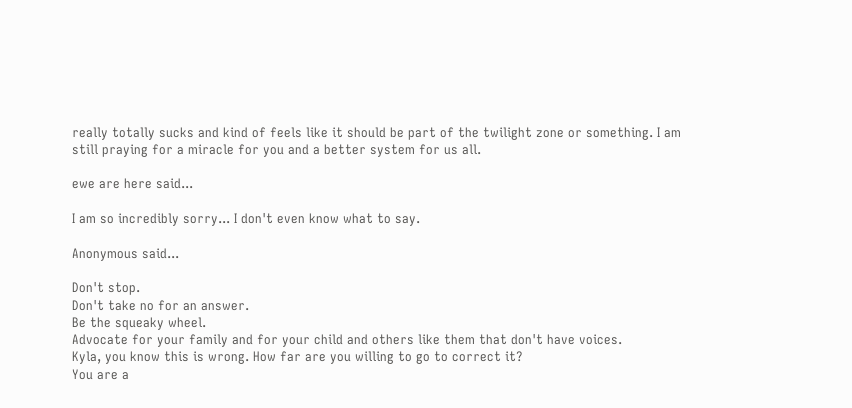really totally sucks and kind of feels like it should be part of the twilight zone or something. I am still praying for a miracle for you and a better system for us all.

ewe are here said...

I am so incredibly sorry... I don't even know what to say.

Anonymous said...

Don't stop.
Don't take no for an answer.
Be the squeaky wheel.
Advocate for your family and for your child and others like them that don't have voices.
Kyla, you know this is wrong. How far are you willing to go to correct it?
You are a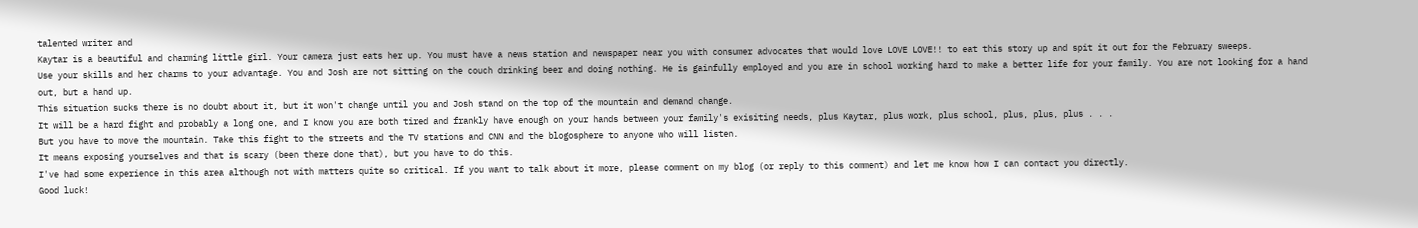talented writer and
Kaytar is a beautiful and charming little girl. Your camera just eats her up. You must have a news station and newspaper near you with consumer advocates that would love LOVE LOVE!! to eat this story up and spit it out for the February sweeps.
Use your skills and her charms to your advantage. You and Josh are not sitting on the couch drinking beer and doing nothing. He is gainfully employed and you are in school working hard to make a better life for your family. You are not looking for a hand out, but a hand up.
This situation sucks there is no doubt about it, but it won't change until you and Josh stand on the top of the mountain and demand change.
It will be a hard fight and probably a long one, and I know you are both tired and frankly have enough on your hands between your family's exisiting needs, plus Kaytar, plus work, plus school, plus, plus, plus . . .
But you have to move the mountain. Take this fight to the streets and the TV stations and CNN and the blogosphere to anyone who will listen.
It means exposing yourselves and that is scary (been there done that), but you have to do this.
I've had some experience in this area although not with matters quite so critical. If you want to talk about it more, please comment on my blog (or reply to this comment) and let me know how I can contact you directly.
Good luck!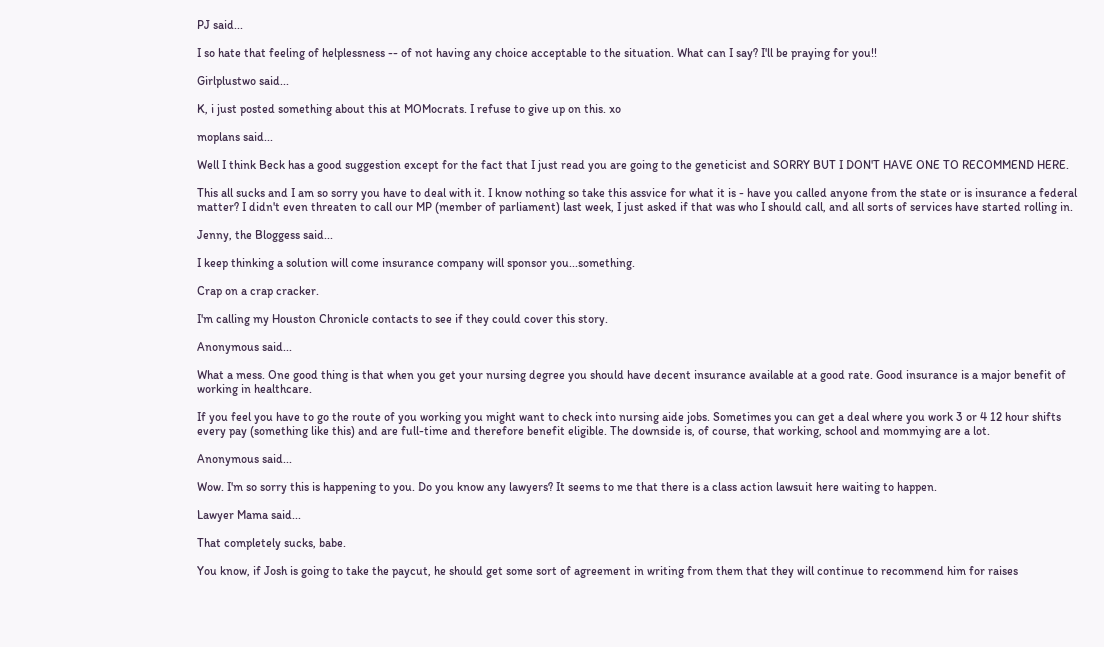PJ said...

I so hate that feeling of helplessness -- of not having any choice acceptable to the situation. What can I say? I'll be praying for you!!

Girlplustwo said...

K, i just posted something about this at MOMocrats. I refuse to give up on this. xo

moplans said...

Well I think Beck has a good suggestion except for the fact that I just read you are going to the geneticist and SORRY BUT I DON'T HAVE ONE TO RECOMMEND HERE.

This all sucks and I am so sorry you have to deal with it. I know nothing so take this assvice for what it is - have you called anyone from the state or is insurance a federal matter? I didn't even threaten to call our MP (member of parliament) last week, I just asked if that was who I should call, and all sorts of services have started rolling in.

Jenny, the Bloggess said...

I keep thinking a solution will come insurance company will sponsor you...something.

Crap on a crap cracker.

I'm calling my Houston Chronicle contacts to see if they could cover this story.

Anonymous said...

What a mess. One good thing is that when you get your nursing degree you should have decent insurance available at a good rate. Good insurance is a major benefit of working in healthcare.

If you feel you have to go the route of you working you might want to check into nursing aide jobs. Sometimes you can get a deal where you work 3 or 4 12 hour shifts every pay (something like this) and are full-time and therefore benefit eligible. The downside is, of course, that working, school and mommying are a lot.

Anonymous said...

Wow. I'm so sorry this is happening to you. Do you know any lawyers? It seems to me that there is a class action lawsuit here waiting to happen.

Lawyer Mama said...

That completely sucks, babe.

You know, if Josh is going to take the paycut, he should get some sort of agreement in writing from them that they will continue to recommend him for raises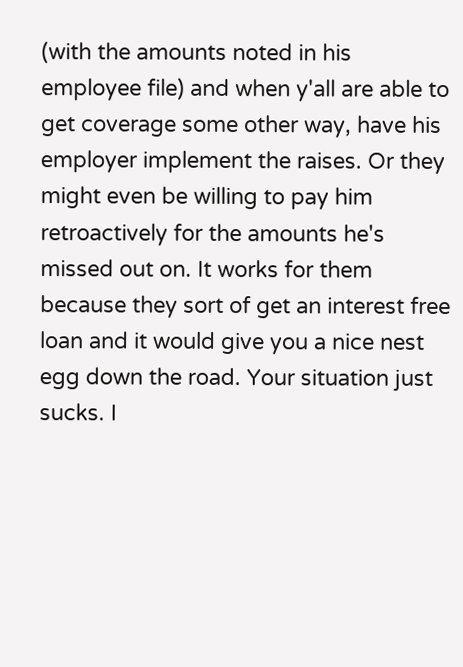(with the amounts noted in his employee file) and when y'all are able to get coverage some other way, have his employer implement the raises. Or they might even be willing to pay him retroactively for the amounts he's missed out on. It works for them because they sort of get an interest free loan and it would give you a nice nest egg down the road. Your situation just sucks. I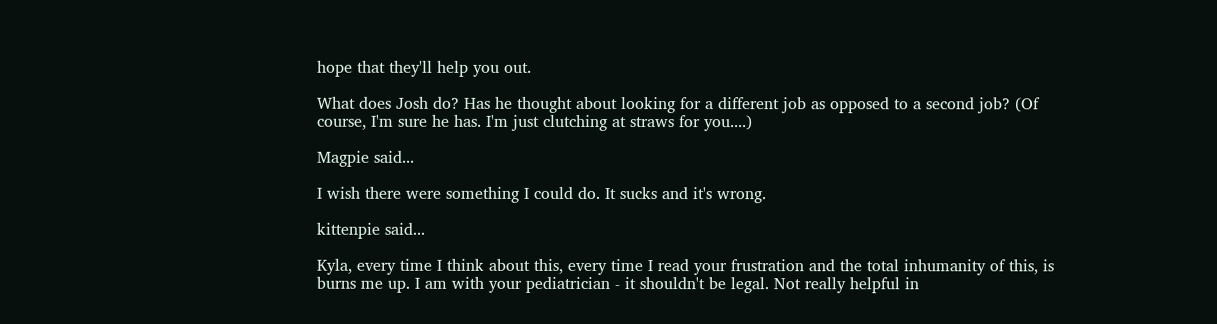hope that they'll help you out.

What does Josh do? Has he thought about looking for a different job as opposed to a second job? (Of course, I'm sure he has. I'm just clutching at straws for you....)

Magpie said...

I wish there were something I could do. It sucks and it's wrong.

kittenpie said...

Kyla, every time I think about this, every time I read your frustration and the total inhumanity of this, is burns me up. I am with your pediatrician - it shouldn't be legal. Not really helpful in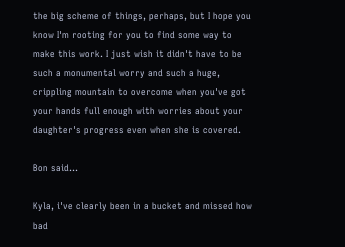the big scheme of things, perhaps, but I hope you know I'm rooting for you to find some way to make this work. I just wish it didn't have to be such a monumental worry and such a huge, crippling mountain to overcome when you've got your hands full enough with worries about your daughter's progress even when she is covered.

Bon said...

Kyla, i've clearly been in a bucket and missed how bad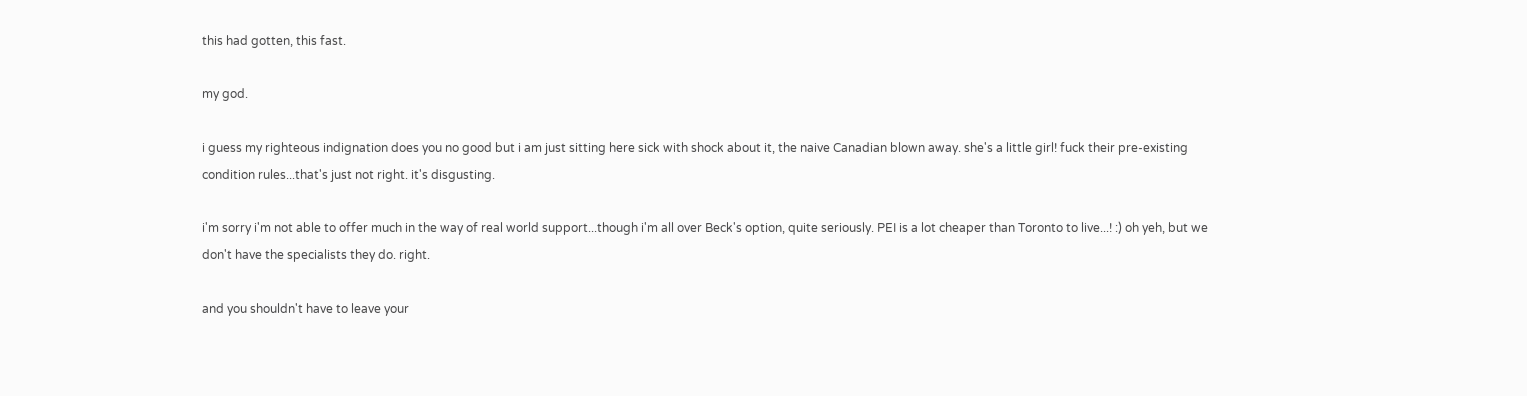this had gotten, this fast.

my god.

i guess my righteous indignation does you no good but i am just sitting here sick with shock about it, the naive Canadian blown away. she's a little girl! fuck their pre-existing condition rules...that's just not right. it's disgusting.

i'm sorry i'm not able to offer much in the way of real world support...though i'm all over Beck's option, quite seriously. PEI is a lot cheaper than Toronto to live...! :) oh yeh, but we don't have the specialists they do. right.

and you shouldn't have to leave your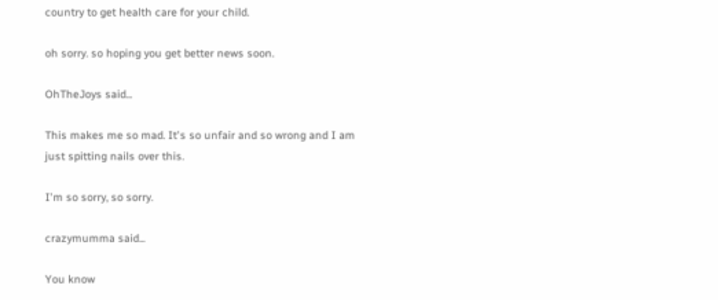country to get health care for your child.

oh sorry. so hoping you get better news soon.

OhTheJoys said...

This makes me so mad. It's so unfair and so wrong and I am just spitting nails over this.

I'm so sorry, so sorry.

crazymumma said...

You know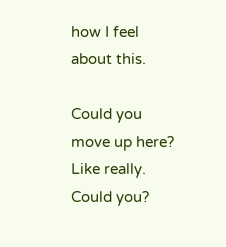how I feel about this.

Could you move up here? Like really. Could you?